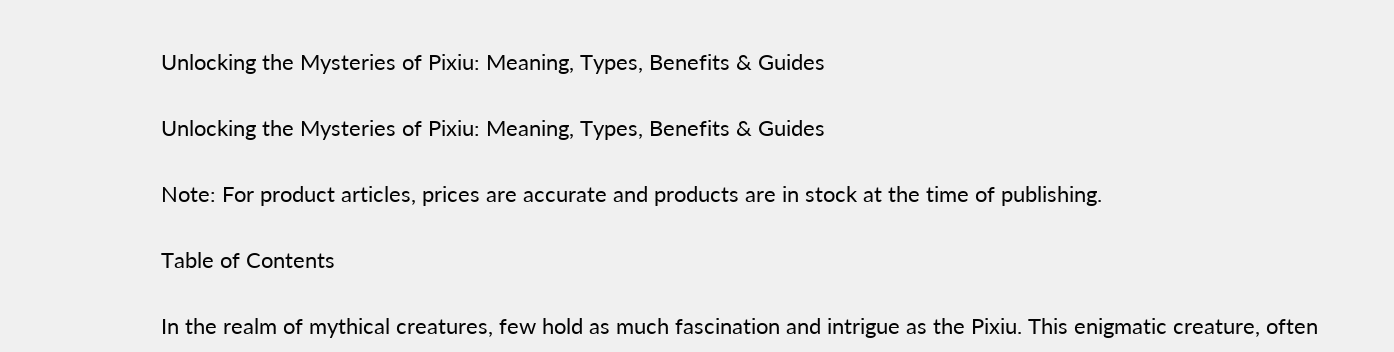Unlocking the Mysteries of Pixiu: Meaning, Types, Benefits & Guides

Unlocking the Mysteries of Pixiu: Meaning, Types, Benefits & Guides

Note: For product articles, prices are accurate and products are in stock at the time of publishing.

Table of Contents

In the realm of mythical creatures, few hold as much fascination and intrigue as the Pixiu. This enigmatic creature, often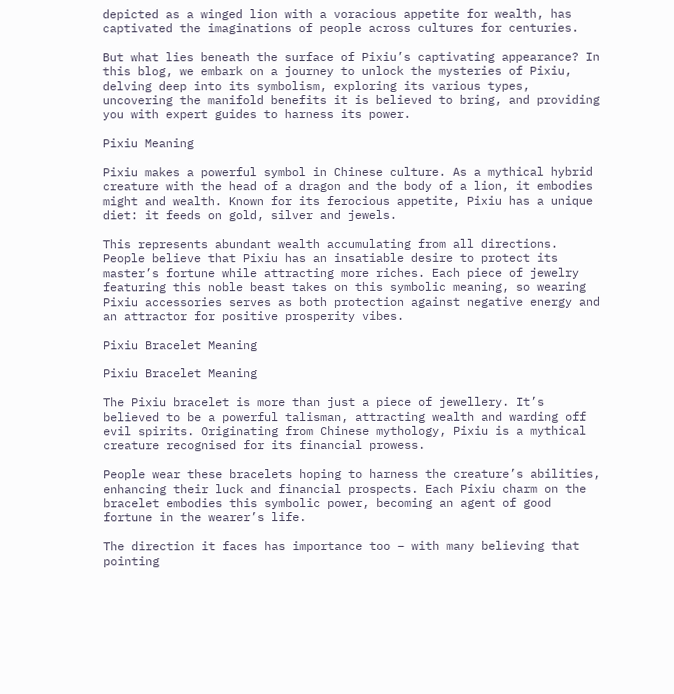depicted as a winged lion with a voracious appetite for wealth, has captivated the imaginations of people across cultures for centuries.

But what lies beneath the surface of Pixiu’s captivating appearance? In this blog, we embark on a journey to unlock the mysteries of Pixiu, delving deep into its symbolism, exploring its various types, uncovering the manifold benefits it is believed to bring, and providing you with expert guides to harness its power.

Pixiu Meaning

Pixiu makes a powerful symbol in Chinese culture. As a mythical hybrid creature with the head of a dragon and the body of a lion, it embodies might and wealth. Known for its ferocious appetite, Pixiu has a unique diet: it feeds on gold, silver and jewels.

This represents abundant wealth accumulating from all directions. People believe that Pixiu has an insatiable desire to protect its master’s fortune while attracting more riches. Each piece of jewelry featuring this noble beast takes on this symbolic meaning, so wearing Pixiu accessories serves as both protection against negative energy and an attractor for positive prosperity vibes.

Pixiu Bracelet Meaning

Pixiu Bracelet Meaning

The Pixiu bracelet is more than just a piece of jewellery. It’s believed to be a powerful talisman, attracting wealth and warding off evil spirits. Originating from Chinese mythology, Pixiu is a mythical creature recognised for its financial prowess.

People wear these bracelets hoping to harness the creature’s abilities, enhancing their luck and financial prospects. Each Pixiu charm on the bracelet embodies this symbolic power, becoming an agent of good fortune in the wearer’s life.

The direction it faces has importance too – with many believing that pointing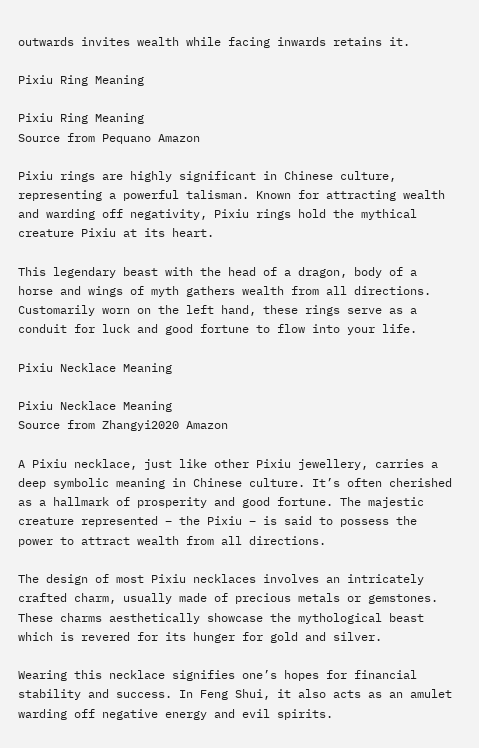outwards invites wealth while facing inwards retains it.

Pixiu Ring Meaning

Pixiu Ring Meaning
Source from Pequano Amazon

Pixiu rings are highly significant in Chinese culture, representing a powerful talisman. Known for attracting wealth and warding off negativity, Pixiu rings hold the mythical creature Pixiu at its heart.

This legendary beast with the head of a dragon, body of a horse and wings of myth gathers wealth from all directions. Customarily worn on the left hand, these rings serve as a conduit for luck and good fortune to flow into your life.

Pixiu Necklace Meaning

Pixiu Necklace Meaning
Source from Zhangyi2020 Amazon

A Pixiu necklace, just like other Pixiu jewellery, carries a deep symbolic meaning in Chinese culture. It’s often cherished as a hallmark of prosperity and good fortune. The majestic creature represented – the Pixiu – is said to possess the power to attract wealth from all directions.

The design of most Pixiu necklaces involves an intricately crafted charm, usually made of precious metals or gemstones. These charms aesthetically showcase the mythological beast which is revered for its hunger for gold and silver.

Wearing this necklace signifies one’s hopes for financial stability and success. In Feng Shui, it also acts as an amulet warding off negative energy and evil spirits.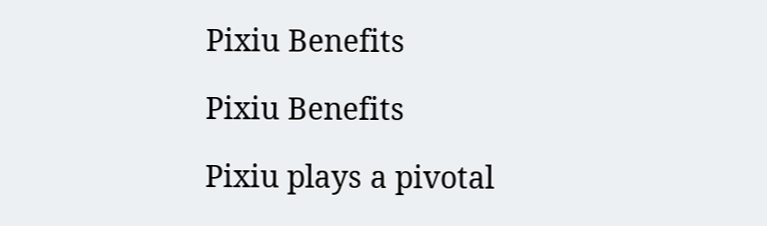Pixiu Benefits

Pixiu Benefits

Pixiu plays a pivotal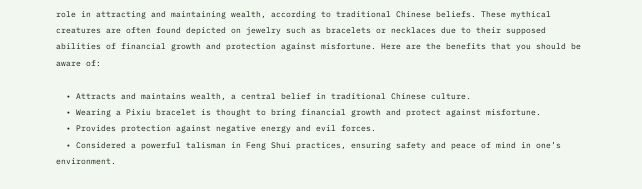role in attracting and maintaining wealth, according to traditional Chinese beliefs. These mythical creatures are often found depicted on jewelry such as bracelets or necklaces due to their supposed abilities of financial growth and protection against misfortune. Here are the benefits that you should be aware of:

  • Attracts and maintains wealth, a central belief in traditional Chinese culture.
  • Wearing a Pixiu bracelet is thought to bring financial growth and protect against misfortune.
  • Provides protection against negative energy and evil forces.
  • Considered a powerful talisman in Feng Shui practices, ensuring safety and peace of mind in one’s environment.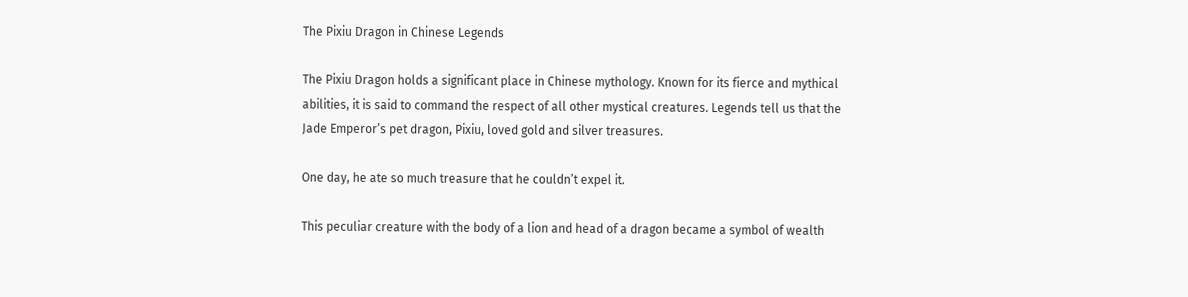The Pixiu Dragon in Chinese Legends

The Pixiu Dragon holds a significant place in Chinese mythology. Known for its fierce and mythical abilities, it is said to command the respect of all other mystical creatures. Legends tell us that the Jade Emperor’s pet dragon, Pixiu, loved gold and silver treasures.

One day, he ate so much treasure that he couldn’t expel it.

This peculiar creature with the body of a lion and head of a dragon became a symbol of wealth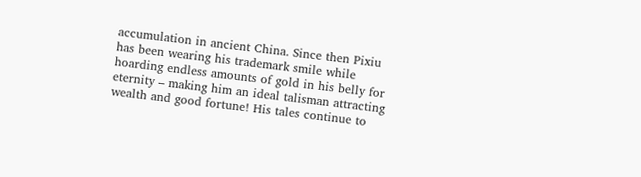accumulation in ancient China. Since then Pixiu has been wearing his trademark smile while hoarding endless amounts of gold in his belly for eternity – making him an ideal talisman attracting wealth and good fortune! His tales continue to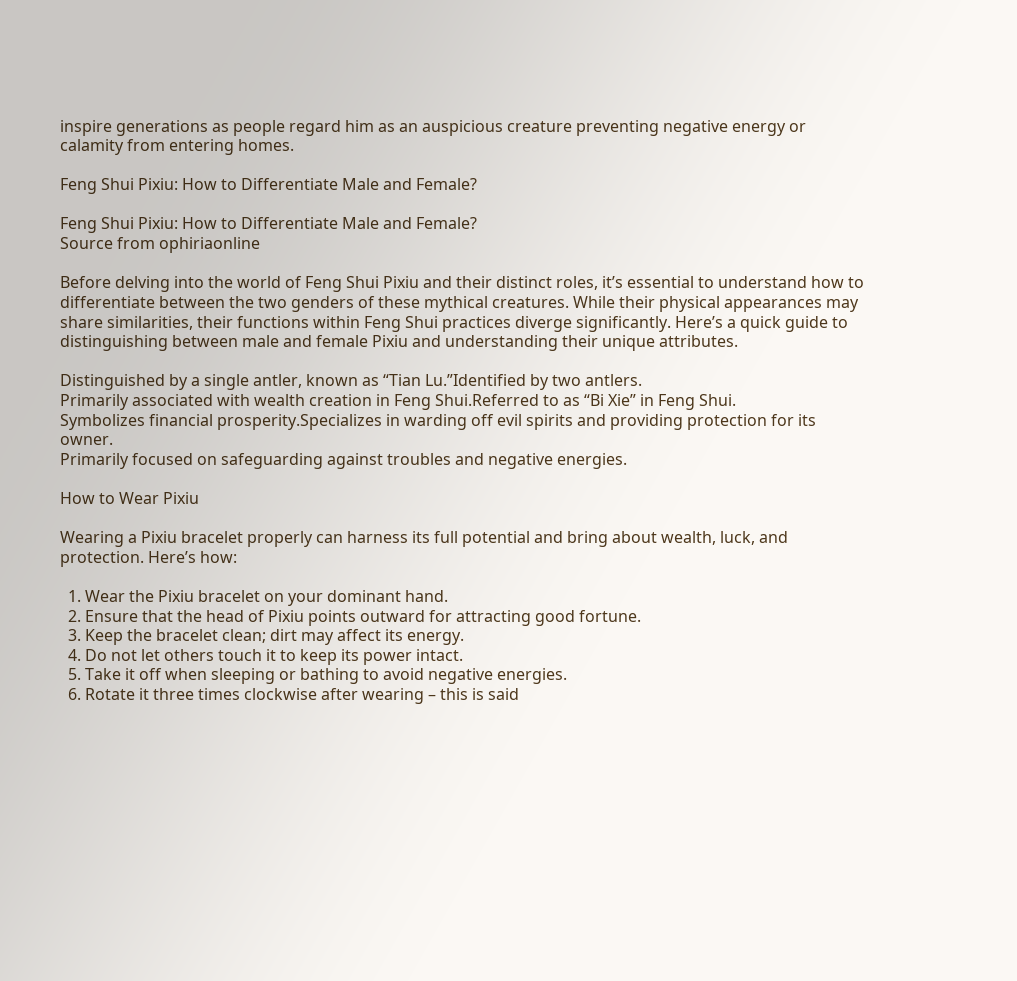inspire generations as people regard him as an auspicious creature preventing negative energy or calamity from entering homes.

Feng Shui Pixiu: How to Differentiate Male and Female?

Feng Shui Pixiu: How to Differentiate Male and Female?
Source from ophiriaonline

Before delving into the world of Feng Shui Pixiu and their distinct roles, it’s essential to understand how to differentiate between the two genders of these mythical creatures. While their physical appearances may share similarities, their functions within Feng Shui practices diverge significantly. Here’s a quick guide to distinguishing between male and female Pixiu and understanding their unique attributes.

Distinguished by a single antler, known as “Tian Lu.”Identified by two antlers.
Primarily associated with wealth creation in Feng Shui.Referred to as “Bi Xie” in Feng Shui.
Symbolizes financial prosperity.Specializes in warding off evil spirits and providing protection for its owner.
Primarily focused on safeguarding against troubles and negative energies.

How to Wear Pixiu

Wearing a Pixiu bracelet properly can harness its full potential and bring about wealth, luck, and protection. Here’s how:

  1. Wear the Pixiu bracelet on your dominant hand.
  2. Ensure that the head of Pixiu points outward for attracting good fortune.
  3. Keep the bracelet clean; dirt may affect its energy.
  4. Do not let others touch it to keep its power intact.
  5. Take it off when sleeping or bathing to avoid negative energies.
  6. Rotate it three times clockwise after wearing – this is said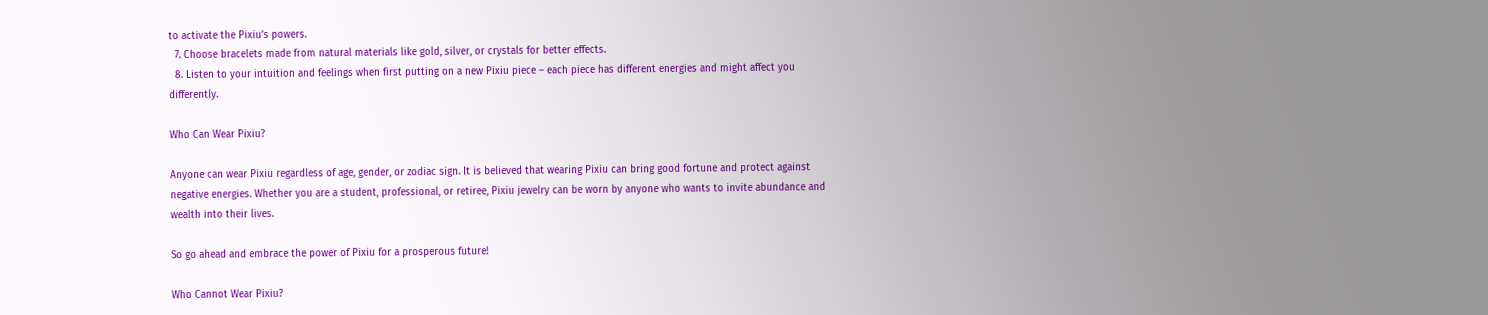to activate the Pixiu’s powers.
  7. Choose bracelets made from natural materials like gold, silver, or crystals for better effects.
  8. Listen to your intuition and feelings when first putting on a new Pixiu piece – each piece has different energies and might affect you differently.

Who Can Wear Pixiu?

Anyone can wear Pixiu regardless of age, gender, or zodiac sign. It is believed that wearing Pixiu can bring good fortune and protect against negative energies. Whether you are a student, professional, or retiree, Pixiu jewelry can be worn by anyone who wants to invite abundance and wealth into their lives.

So go ahead and embrace the power of Pixiu for a prosperous future!

Who Cannot Wear Pixiu?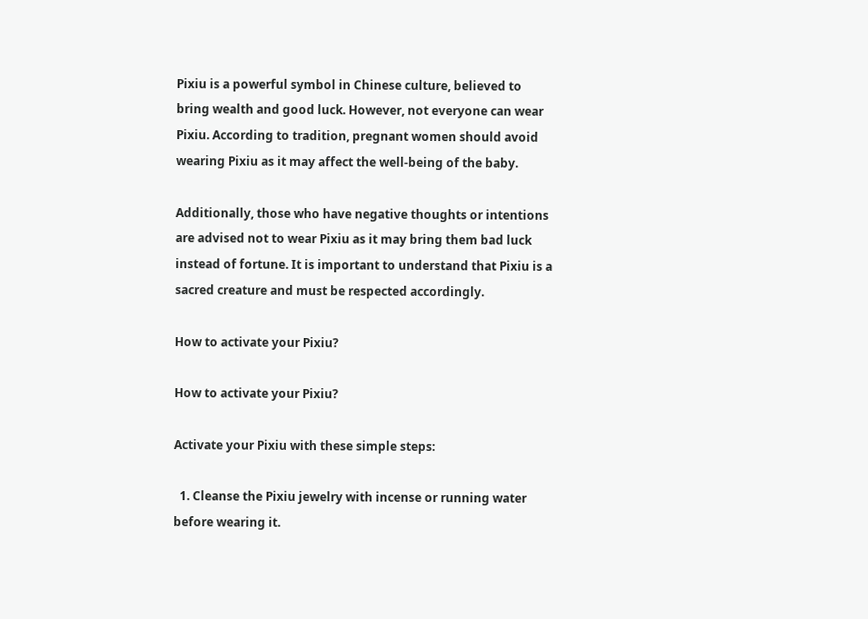Pixiu is a powerful symbol in Chinese culture, believed to bring wealth and good luck. However, not everyone can wear Pixiu. According to tradition, pregnant women should avoid wearing Pixiu as it may affect the well-being of the baby.

Additionally, those who have negative thoughts or intentions are advised not to wear Pixiu as it may bring them bad luck instead of fortune. It is important to understand that Pixiu is a sacred creature and must be respected accordingly.

How to activate your Pixiu?

How to activate your Pixiu?

Activate your Pixiu with these simple steps:

  1. Cleanse the Pixiu jewelry with incense or running water before wearing it.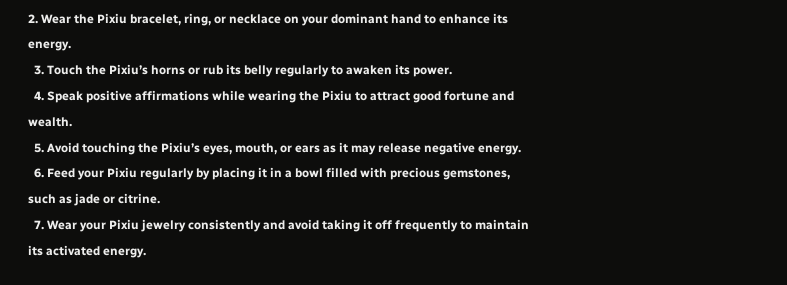2. Wear the Pixiu bracelet, ring, or necklace on your dominant hand to enhance its energy.
  3. Touch the Pixiu’s horns or rub its belly regularly to awaken its power.
  4. Speak positive affirmations while wearing the Pixiu to attract good fortune and wealth.
  5. Avoid touching the Pixiu’s eyes, mouth, or ears as it may release negative energy.
  6. Feed your Pixiu regularly by placing it in a bowl filled with precious gemstones, such as jade or citrine.
  7. Wear your Pixiu jewelry consistently and avoid taking it off frequently to maintain its activated energy.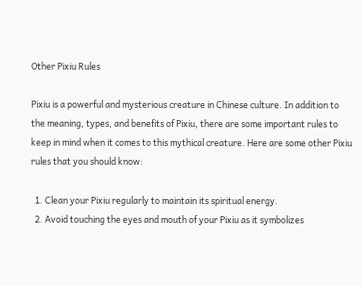Other Pixiu Rules

Pixiu is a powerful and mysterious creature in Chinese culture. In addition to the meaning, types, and benefits of Pixiu, there are some important rules to keep in mind when it comes to this mythical creature. Here are some other Pixiu rules that you should know:

  1. Clean your Pixiu regularly to maintain its spiritual energy.
  2. Avoid touching the eyes and mouth of your Pixiu as it symbolizes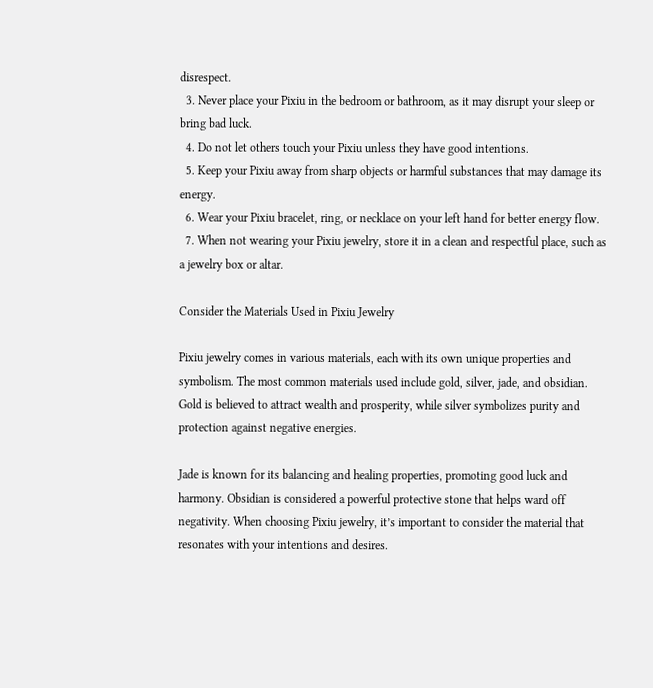disrespect.
  3. Never place your Pixiu in the bedroom or bathroom, as it may disrupt your sleep or bring bad luck.
  4. Do not let others touch your Pixiu unless they have good intentions.
  5. Keep your Pixiu away from sharp objects or harmful substances that may damage its energy.
  6. Wear your Pixiu bracelet, ring, or necklace on your left hand for better energy flow.
  7. When not wearing your Pixiu jewelry, store it in a clean and respectful place, such as a jewelry box or altar.

Consider the Materials Used in Pixiu Jewelry

Pixiu jewelry comes in various materials, each with its own unique properties and symbolism. The most common materials used include gold, silver, jade, and obsidian. Gold is believed to attract wealth and prosperity, while silver symbolizes purity and protection against negative energies.

Jade is known for its balancing and healing properties, promoting good luck and harmony. Obsidian is considered a powerful protective stone that helps ward off negativity. When choosing Pixiu jewelry, it’s important to consider the material that resonates with your intentions and desires.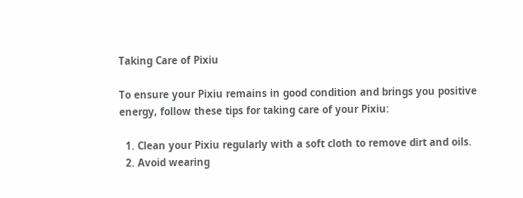Taking Care of Pixiu

To ensure your Pixiu remains in good condition and brings you positive energy, follow these tips for taking care of your Pixiu:

  1. Clean your Pixiu regularly with a soft cloth to remove dirt and oils.
  2. Avoid wearing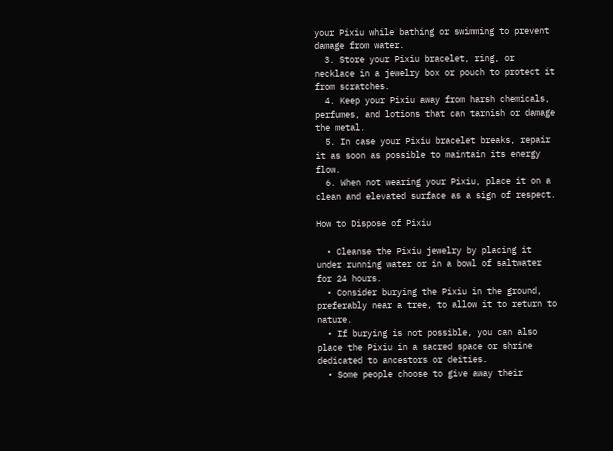your Pixiu while bathing or swimming to prevent damage from water.
  3. Store your Pixiu bracelet, ring, or necklace in a jewelry box or pouch to protect it from scratches.
  4. Keep your Pixiu away from harsh chemicals, perfumes, and lotions that can tarnish or damage the metal.
  5. In case your Pixiu bracelet breaks, repair it as soon as possible to maintain its energy flow.
  6. When not wearing your Pixiu, place it on a clean and elevated surface as a sign of respect.

How to Dispose of Pixiu

  • Cleanse the Pixiu jewelry by placing it under running water or in a bowl of saltwater for 24 hours.
  • Consider burying the Pixiu in the ground, preferably near a tree, to allow it to return to nature.
  • If burying is not possible, you can also place the Pixiu in a sacred space or shrine dedicated to ancestors or deities.
  • Some people choose to give away their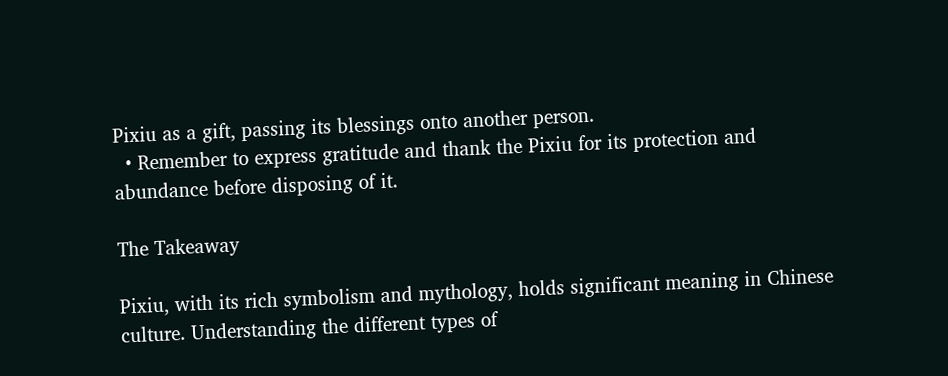Pixiu as a gift, passing its blessings onto another person.
  • Remember to express gratitude and thank the Pixiu for its protection and abundance before disposing of it.

The Takeaway

Pixiu, with its rich symbolism and mythology, holds significant meaning in Chinese culture. Understanding the different types of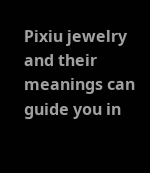Pixiu jewelry and their meanings can guide you in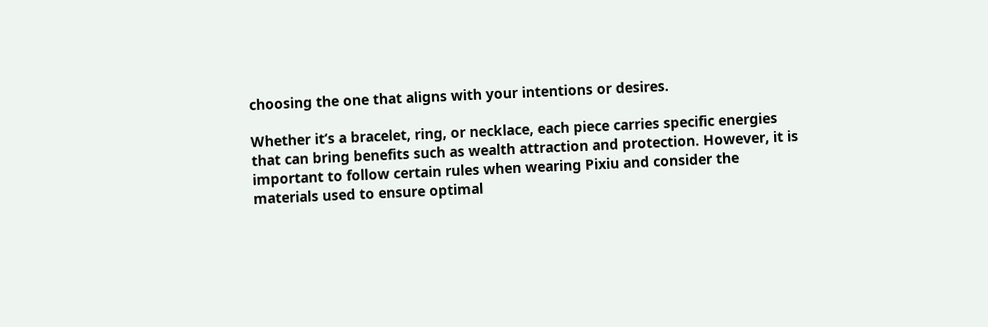choosing the one that aligns with your intentions or desires.

Whether it’s a bracelet, ring, or necklace, each piece carries specific energies that can bring benefits such as wealth attraction and protection. However, it is important to follow certain rules when wearing Pixiu and consider the materials used to ensure optimal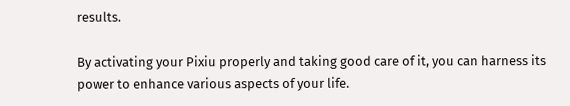results.

By activating your Pixiu properly and taking good care of it, you can harness its power to enhance various aspects of your life.